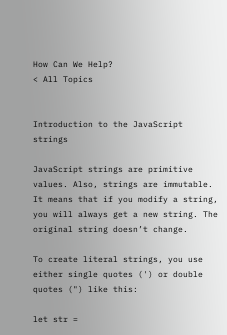How Can We Help?
< All Topics


Introduction to the JavaScript strings

JavaScript strings are primitive values. Also, strings are immutable. It means that if you modify a string, you will always get a new string. The original string doesn’t change.

To create literal strings, you use either single quotes (') or double quotes (") like this:

let str =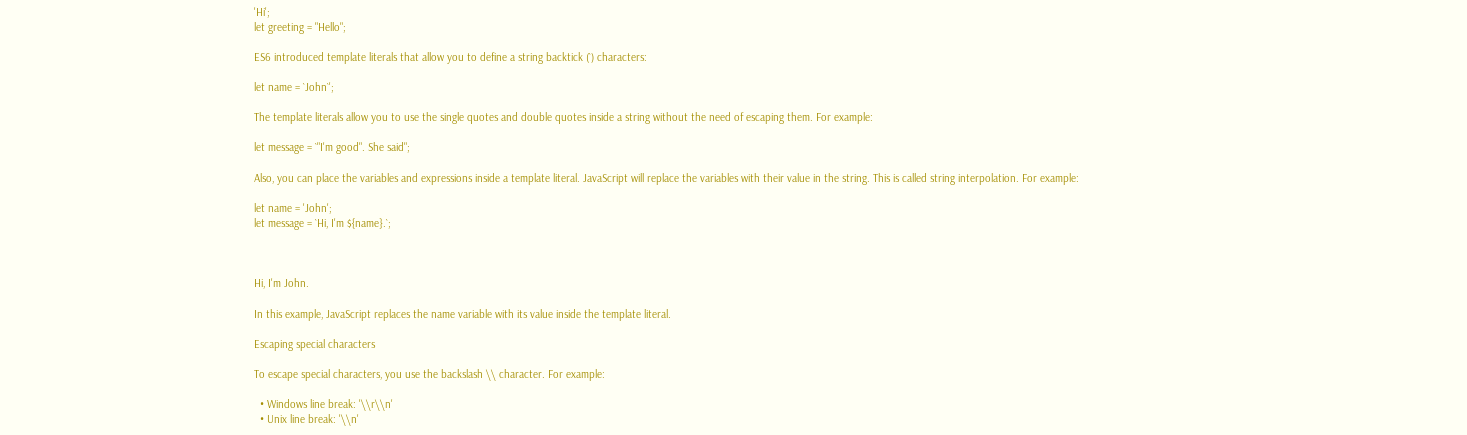'Hi';
let greeting = "Hello";

ES6 introduced template literals that allow you to define a string backtick (`) characters:

let name = `John`';

The template literals allow you to use the single quotes and double quotes inside a string without the need of escaping them. For example:

let message = `"I'm good". She said";

Also, you can place the variables and expressions inside a template literal. JavaScript will replace the variables with their value in the string. This is called string interpolation. For example:

let name = 'John';
let message = `Hi, I'm ${name}.`;



Hi, I'm John.

In this example, JavaScript replaces the name variable with its value inside the template literal.

Escaping special characters

To escape special characters, you use the backslash \\ character. For example:

  • Windows line break: '\\r\\n'
  • Unix line break: '\\n'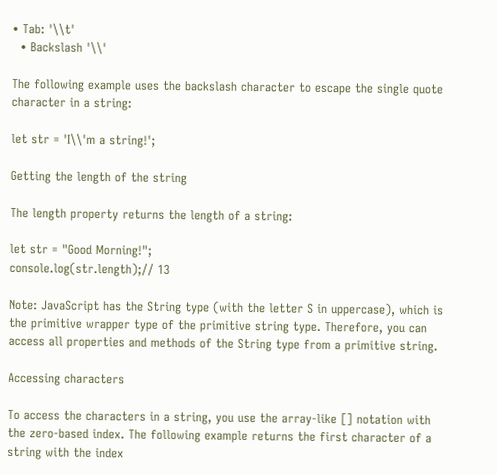• Tab: '\\t'
  • Backslash '\\'

The following example uses the backslash character to escape the single quote character in a string:

let str = 'I\\'m a string!';

Getting the length of the string

The length property returns the length of a string:

let str = "Good Morning!";
console.log(str.length);// 13

Note: JavaScript has the String type (with the letter S in uppercase), which is the primitive wrapper type of the primitive string type. Therefore, you can access all properties and methods of the String type from a primitive string.

Accessing characters

To access the characters in a string, you use the array-like [] notation with the zero-based index. The following example returns the first character of a string with the index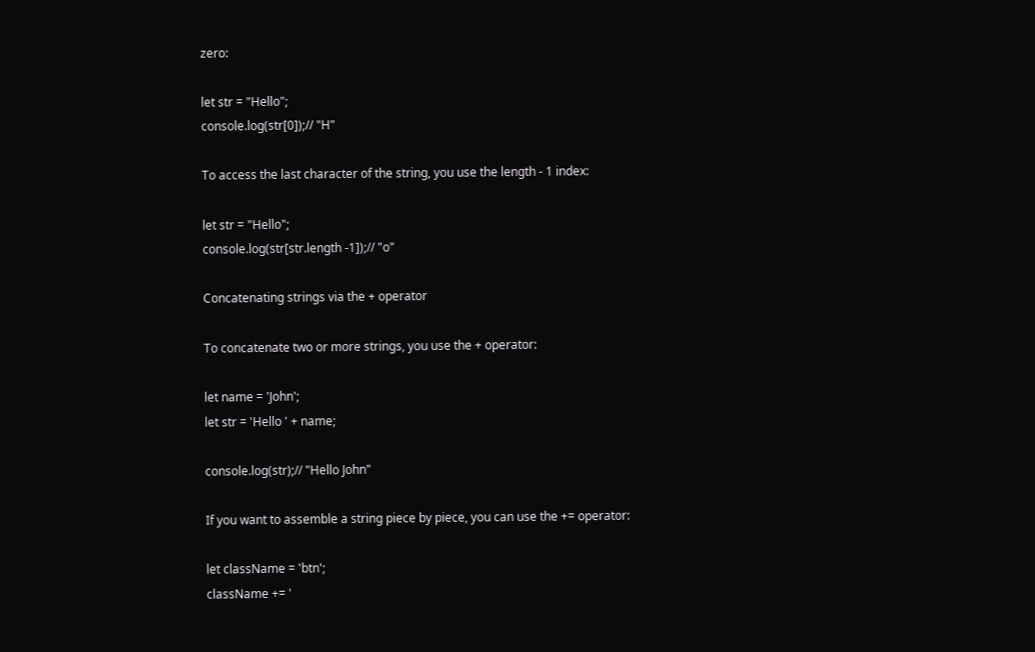zero:

let str = "Hello";
console.log(str[0]);// "H"

To access the last character of the string, you use the length - 1 index:

let str = "Hello";
console.log(str[str.length -1]);// "o"

Concatenating strings via the + operator

To concatenate two or more strings, you use the + operator:

let name = 'John';
let str = 'Hello ' + name;

console.log(str);// "Hello John"

If you want to assemble a string piece by piece, you can use the += operator:

let className = 'btn';
className += '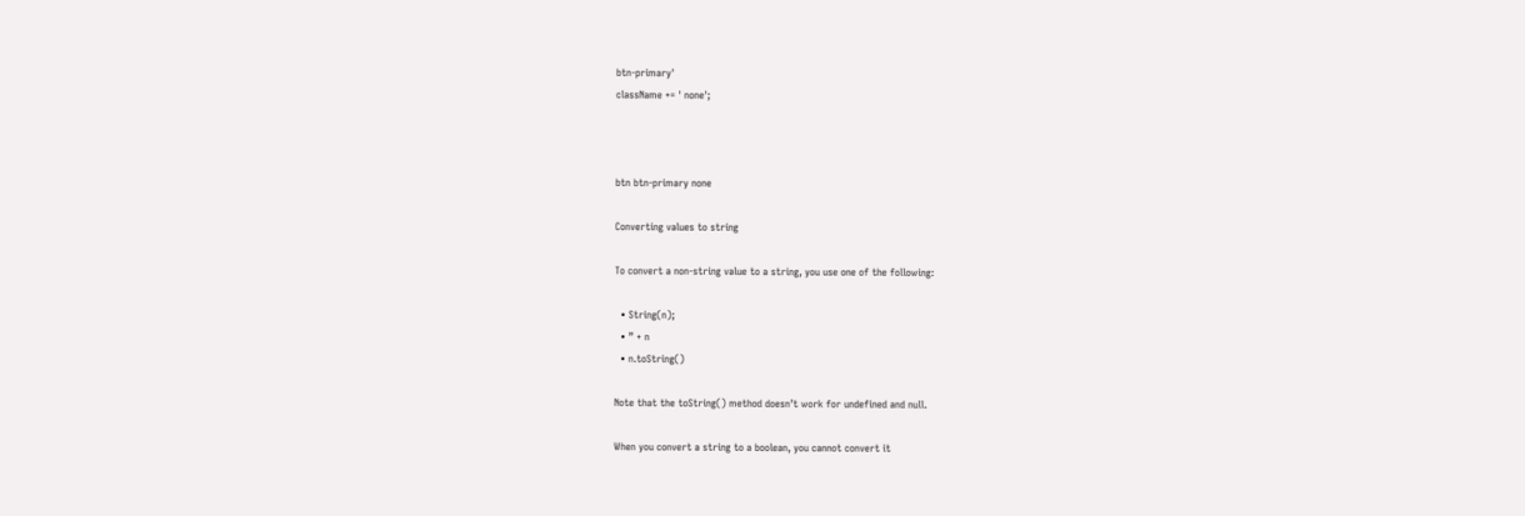btn-primary'
className += ' none';



btn btn-primary none

Converting values to string

To convert a non-string value to a string, you use one of the following:

  • String(n);
  • ” + n
  • n.toString()

Note that the toString() method doesn’t work for undefined and null.

When you convert a string to a boolean, you cannot convert it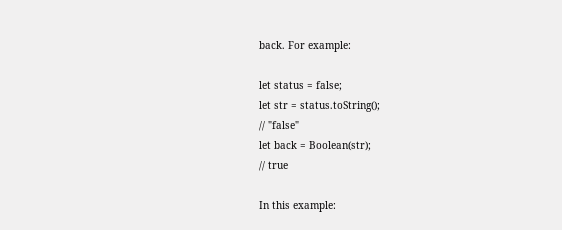back. For example:

let status = false;
let str = status.toString();
// "false"
let back = Boolean(str);
// true

In this example: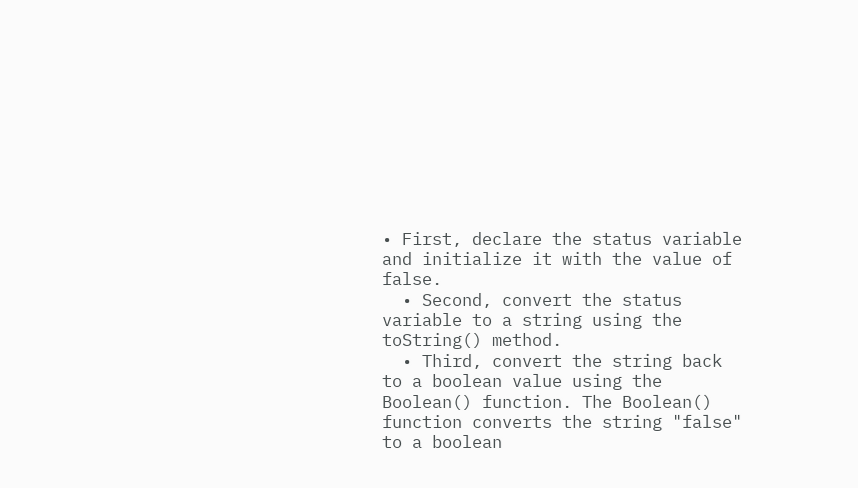• First, declare the status variable and initialize it with the value of false.
  • Second, convert the status variable to a string using the toString() method.
  • Third, convert the string back to a boolean value using the Boolean() function. The Boolean() function converts the string "false" to a boolean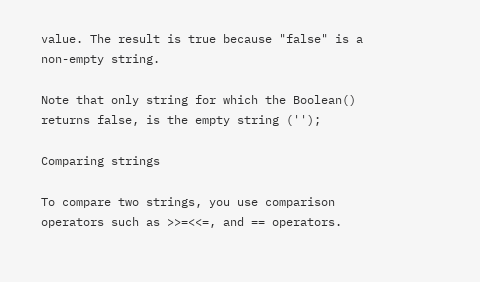value. The result is true because "false" is a non-empty string.

Note that only string for which the Boolean() returns false, is the empty string ('');

Comparing strings

To compare two strings, you use comparison operators such as >>=<<=, and == operators.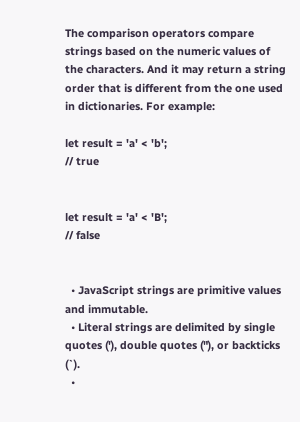The comparison operators compare strings based on the numeric values of the characters. And it may return a string order that is different from the one used in dictionaries. For example:

let result = 'a' < 'b';
// true


let result = 'a' < 'B';
// false


  • JavaScript strings are primitive values and immutable.
  • Literal strings are delimited by single quotes ('), double quotes ("), or backticks (`).
  •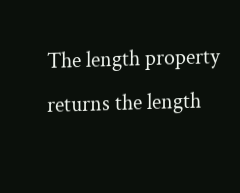The length property returns the length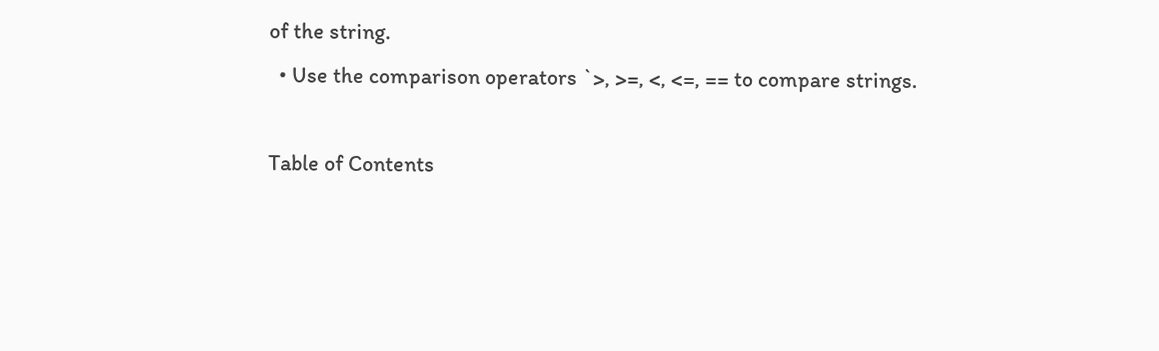of the string.
  • Use the comparison operators `>, >=, <, <=, == to compare strings.

Table of Contents